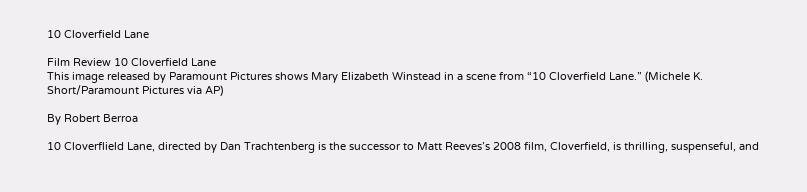10 Cloverfield Lane

Film Review 10 Cloverfield Lane
This image released by Paramount Pictures shows Mary Elizabeth Winstead in a scene from “10 Cloverfield Lane.” (Michele K. Short/Paramount Pictures via AP)

By Robert Berroa

10 Cloverflield Lane, directed by Dan Trachtenberg is the successor to Matt Reeves’s 2008 film, Cloverfield, is thrilling, suspenseful, and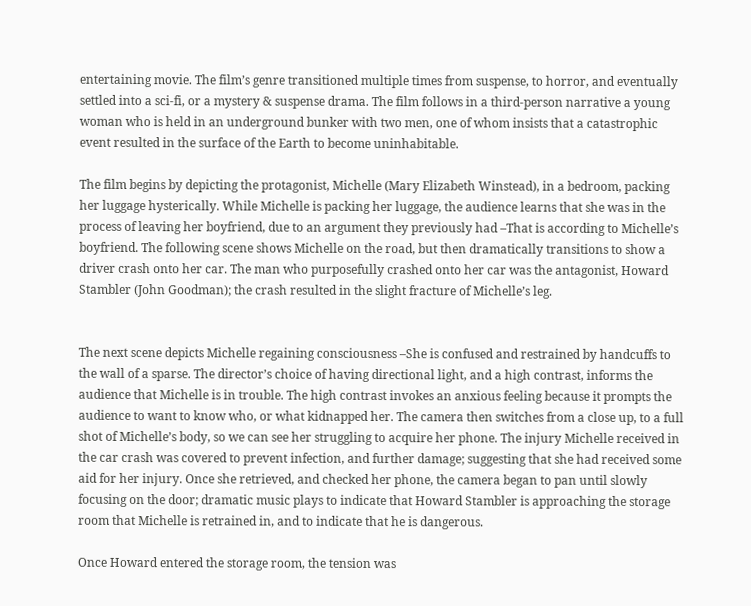entertaining movie. The film’s genre transitioned multiple times from suspense, to horror, and eventually settled into a sci-fi, or a mystery & suspense drama. The film follows in a third-person narrative a young woman who is held in an underground bunker with two men, one of whom insists that a catastrophic event resulted in the surface of the Earth to become uninhabitable.

The film begins by depicting the protagonist, Michelle (Mary Elizabeth Winstead), in a bedroom, packing her luggage hysterically. While Michelle is packing her luggage, the audience learns that she was in the process of leaving her boyfriend, due to an argument they previously had –That is according to Michelle’s boyfriend. The following scene shows Michelle on the road, but then dramatically transitions to show a driver crash onto her car. The man who purposefully crashed onto her car was the antagonist, Howard Stambler (John Goodman); the crash resulted in the slight fracture of Michelle’s leg.


The next scene depicts Michelle regaining consciousness –She is confused and restrained by handcuffs to the wall of a sparse. The director’s choice of having directional light, and a high contrast, informs the audience that Michelle is in trouble. The high contrast invokes an anxious feeling because it prompts the audience to want to know who, or what kidnapped her. The camera then switches from a close up, to a full shot of Michelle’s body, so we can see her struggling to acquire her phone. The injury Michelle received in the car crash was covered to prevent infection, and further damage; suggesting that she had received some aid for her injury. Once she retrieved, and checked her phone, the camera began to pan until slowly focusing on the door; dramatic music plays to indicate that Howard Stambler is approaching the storage room that Michelle is retrained in, and to indicate that he is dangerous.

Once Howard entered the storage room, the tension was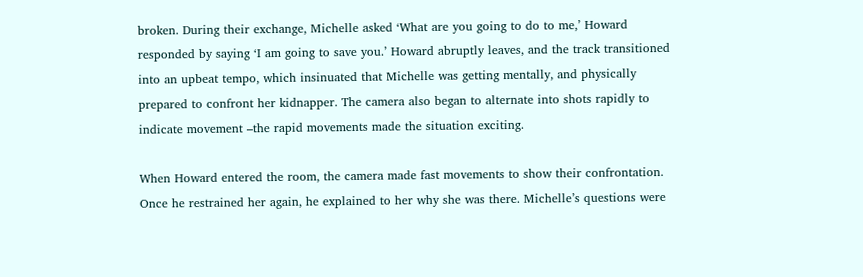broken. During their exchange, Michelle asked ‘What are you going to do to me,’ Howard responded by saying ‘I am going to save you.’ Howard abruptly leaves, and the track transitioned into an upbeat tempo, which insinuated that Michelle was getting mentally, and physically prepared to confront her kidnapper. The camera also began to alternate into shots rapidly to indicate movement –the rapid movements made the situation exciting.

When Howard entered the room, the camera made fast movements to show their confrontation. Once he restrained her again, he explained to her why she was there. Michelle’s questions were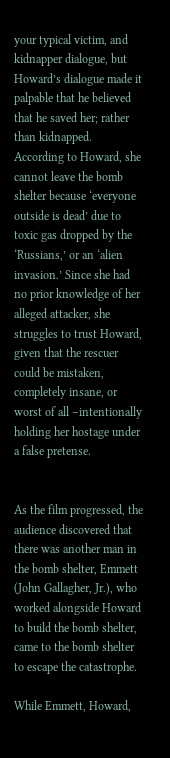your typical victim, and kidnapper dialogue, but Howard’s dialogue made it palpable that he believed that he saved her; rather than kidnapped. According to Howard, she cannot leave the bomb shelter because ‘everyone outside is dead’ due to toxic gas dropped by the ‘Russians,’ or an ‘alien invasion.’ Since she had no prior knowledge of her alleged attacker, she struggles to trust Howard, given that the rescuer could be mistaken, completely insane, or worst of all –intentionally holding her hostage under a false pretense.


As the film progressed, the audience discovered that there was another man in the bomb shelter, Emmett (John Gallagher, Jr.), who worked alongside Howard to build the bomb shelter, came to the bomb shelter to escape the catastrophe.

While Emmett, Howard,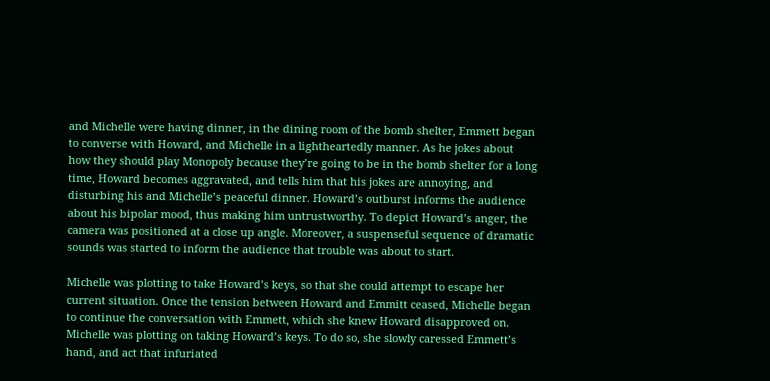and Michelle were having dinner, in the dining room of the bomb shelter, Emmett began to converse with Howard, and Michelle in a lightheartedly manner. As he jokes about how they should play Monopoly because they’re going to be in the bomb shelter for a long time, Howard becomes aggravated, and tells him that his jokes are annoying, and disturbing his and Michelle’s peaceful dinner. Howard’s outburst informs the audience about his bipolar mood, thus making him untrustworthy. To depict Howard’s anger, the camera was positioned at a close up angle. Moreover, a suspenseful sequence of dramatic sounds was started to inform the audience that trouble was about to start.

Michelle was plotting to take Howard’s keys, so that she could attempt to escape her current situation. Once the tension between Howard and Emmitt ceased, Michelle began to continue the conversation with Emmett, which she knew Howard disapproved on. Michelle was plotting on taking Howard’s keys. To do so, she slowly caressed Emmett’s hand, and act that infuriated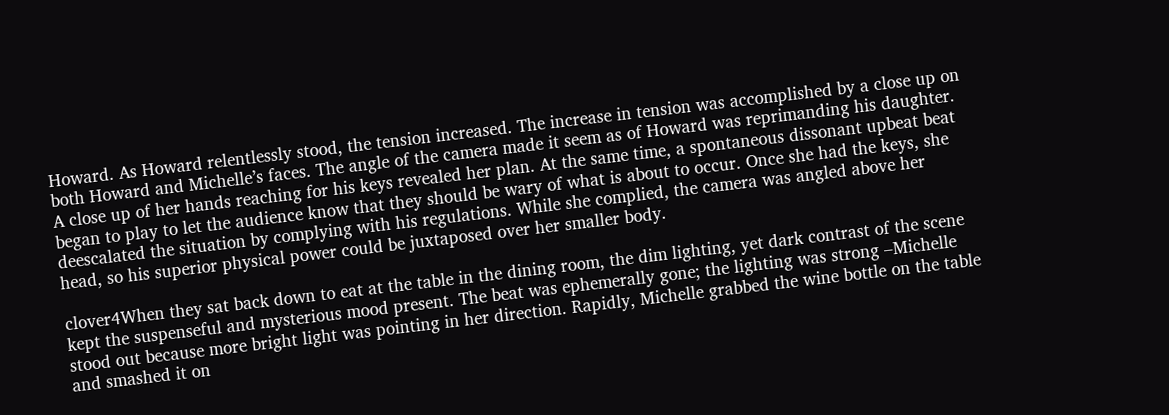Howard. As Howard relentlessly stood, the tension increased. The increase in tension was accomplished by a close up on both Howard and Michelle’s faces. The angle of the camera made it seem as of Howard was reprimanding his daughter. A close up of her hands reaching for his keys revealed her plan. At the same time, a spontaneous dissonant upbeat beat began to play to let the audience know that they should be wary of what is about to occur. Once she had the keys, she deescalated the situation by complying with his regulations. While she complied, the camera was angled above her head, so his superior physical power could be juxtaposed over her smaller body.

clover4When they sat back down to eat at the table in the dining room, the dim lighting, yet dark contrast of the scene kept the suspenseful and mysterious mood present. The beat was ephemerally gone; the lighting was strong –Michelle stood out because more bright light was pointing in her direction. Rapidly, Michelle grabbed the wine bottle on the table and smashed it on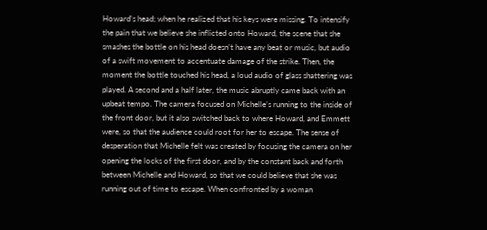Howard’s head; when he realized that his keys were missing. To intensify the pain that we believe she inflicted onto Howard, the scene that she smashes the bottle on his head doesn’t have any beat or music, but audio of a swift movement to accentuate damage of the strike. Then, the moment the bottle touched his head, a loud audio of glass shattering was played. A second and a half later, the music abruptly came back with an upbeat tempo. The camera focused on Michelle’s running to the inside of the front door, but it also switched back to where Howard, and Emmett were, so that the audience could root for her to escape. The sense of desperation that Michelle felt was created by focusing the camera on her opening the locks of the first door, and by the constant back and forth between Michelle and Howard, so that we could believe that she was running out of time to escape. When confronted by a woman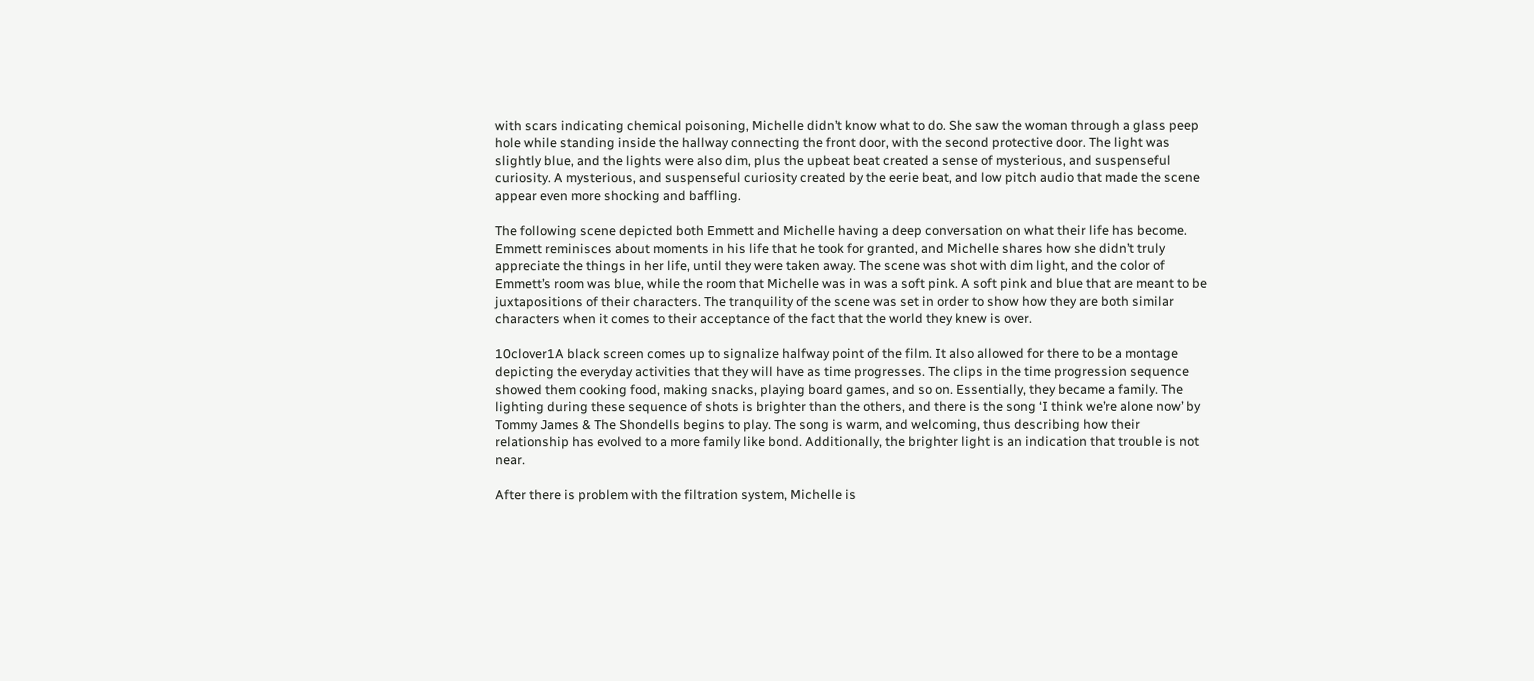with scars indicating chemical poisoning, Michelle didn’t know what to do. She saw the woman through a glass peep hole while standing inside the hallway connecting the front door, with the second protective door. The light was slightly blue, and the lights were also dim, plus the upbeat beat created a sense of mysterious, and suspenseful curiosity. A mysterious, and suspenseful curiosity created by the eerie beat, and low pitch audio that made the scene appear even more shocking and baffling.

The following scene depicted both Emmett and Michelle having a deep conversation on what their life has become. Emmett reminisces about moments in his life that he took for granted, and Michelle shares how she didn’t truly appreciate the things in her life, until they were taken away. The scene was shot with dim light, and the color of Emmett’s room was blue, while the room that Michelle was in was a soft pink. A soft pink and blue that are meant to be juxtapositions of their characters. The tranquility of the scene was set in order to show how they are both similar characters when it comes to their acceptance of the fact that the world they knew is over.

10clover1A black screen comes up to signalize halfway point of the film. It also allowed for there to be a montage depicting the everyday activities that they will have as time progresses. The clips in the time progression sequence showed them cooking food, making snacks, playing board games, and so on. Essentially, they became a family. The lighting during these sequence of shots is brighter than the others, and there is the song ‘I think we’re alone now’ by Tommy James & The Shondells begins to play. The song is warm, and welcoming, thus describing how their relationship has evolved to a more family like bond. Additionally, the brighter light is an indication that trouble is not near.

After there is problem with the filtration system, Michelle is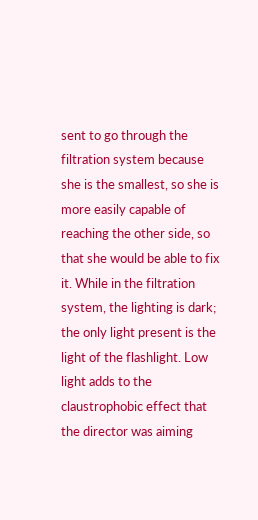sent to go through the filtration system because she is the smallest, so she is more easily capable of reaching the other side, so that she would be able to fix it. While in the filtration system, the lighting is dark; the only light present is the light of the flashlight. Low light adds to the claustrophobic effect that the director was aiming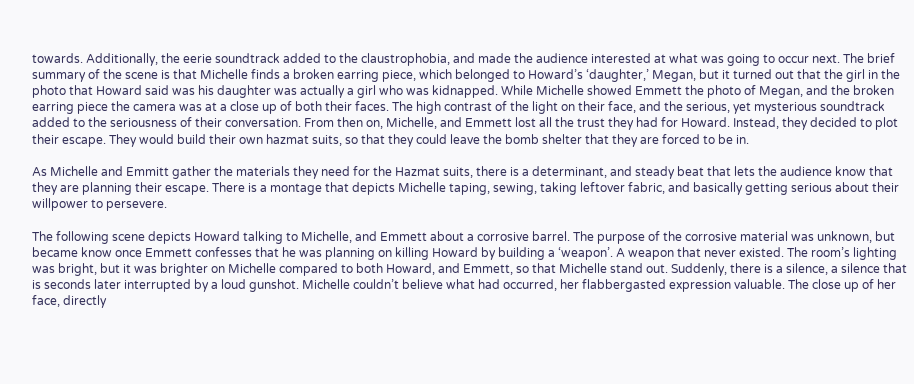towards. Additionally, the eerie soundtrack added to the claustrophobia, and made the audience interested at what was going to occur next. The brief summary of the scene is that Michelle finds a broken earring piece, which belonged to Howard’s ‘daughter,’ Megan, but it turned out that the girl in the photo that Howard said was his daughter was actually a girl who was kidnapped. While Michelle showed Emmett the photo of Megan, and the broken earring piece the camera was at a close up of both their faces. The high contrast of the light on their face, and the serious, yet mysterious soundtrack added to the seriousness of their conversation. From then on, Michelle, and Emmett lost all the trust they had for Howard. Instead, they decided to plot their escape. They would build their own hazmat suits, so that they could leave the bomb shelter that they are forced to be in.

As Michelle and Emmitt gather the materials they need for the Hazmat suits, there is a determinant, and steady beat that lets the audience know that they are planning their escape. There is a montage that depicts Michelle taping, sewing, taking leftover fabric, and basically getting serious about their willpower to persevere.

The following scene depicts Howard talking to Michelle, and Emmett about a corrosive barrel. The purpose of the corrosive material was unknown, but became know once Emmett confesses that he was planning on killing Howard by building a ‘weapon’. A weapon that never existed. The room’s lighting was bright, but it was brighter on Michelle compared to both Howard, and Emmett, so that Michelle stand out. Suddenly, there is a silence, a silence that is seconds later interrupted by a loud gunshot. Michelle couldn’t believe what had occurred, her flabbergasted expression valuable. The close up of her face, directly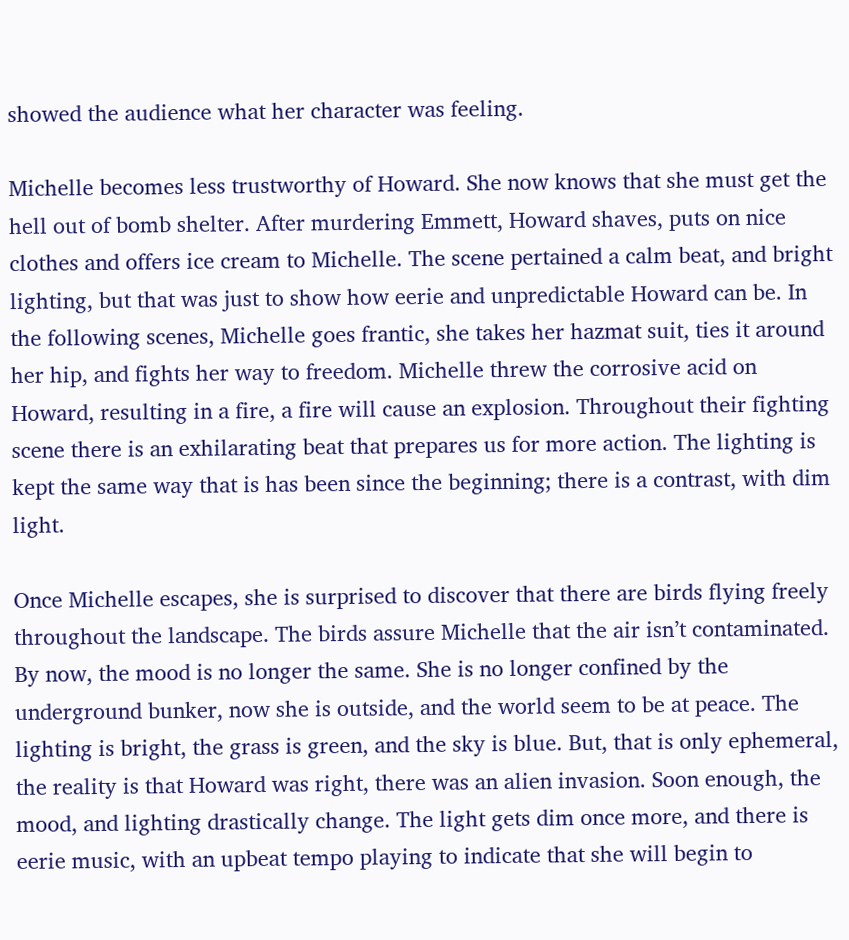showed the audience what her character was feeling.

Michelle becomes less trustworthy of Howard. She now knows that she must get the hell out of bomb shelter. After murdering Emmett, Howard shaves, puts on nice clothes and offers ice cream to Michelle. The scene pertained a calm beat, and bright lighting, but that was just to show how eerie and unpredictable Howard can be. In the following scenes, Michelle goes frantic, she takes her hazmat suit, ties it around her hip, and fights her way to freedom. Michelle threw the corrosive acid on Howard, resulting in a fire, a fire will cause an explosion. Throughout their fighting scene there is an exhilarating beat that prepares us for more action. The lighting is kept the same way that is has been since the beginning; there is a contrast, with dim light.

Once Michelle escapes, she is surprised to discover that there are birds flying freely throughout the landscape. The birds assure Michelle that the air isn’t contaminated. By now, the mood is no longer the same. She is no longer confined by the underground bunker, now she is outside, and the world seem to be at peace. The lighting is bright, the grass is green, and the sky is blue. But, that is only ephemeral, the reality is that Howard was right, there was an alien invasion. Soon enough, the mood, and lighting drastically change. The light gets dim once more, and there is eerie music, with an upbeat tempo playing to indicate that she will begin to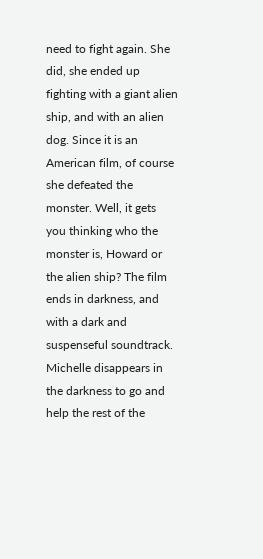need to fight again. She did, she ended up fighting with a giant alien ship, and with an alien dog. Since it is an American film, of course she defeated the monster. Well, it gets you thinking who the monster is, Howard or the alien ship? The film ends in darkness, and with a dark and suspenseful soundtrack. Michelle disappears in the darkness to go and help the rest of the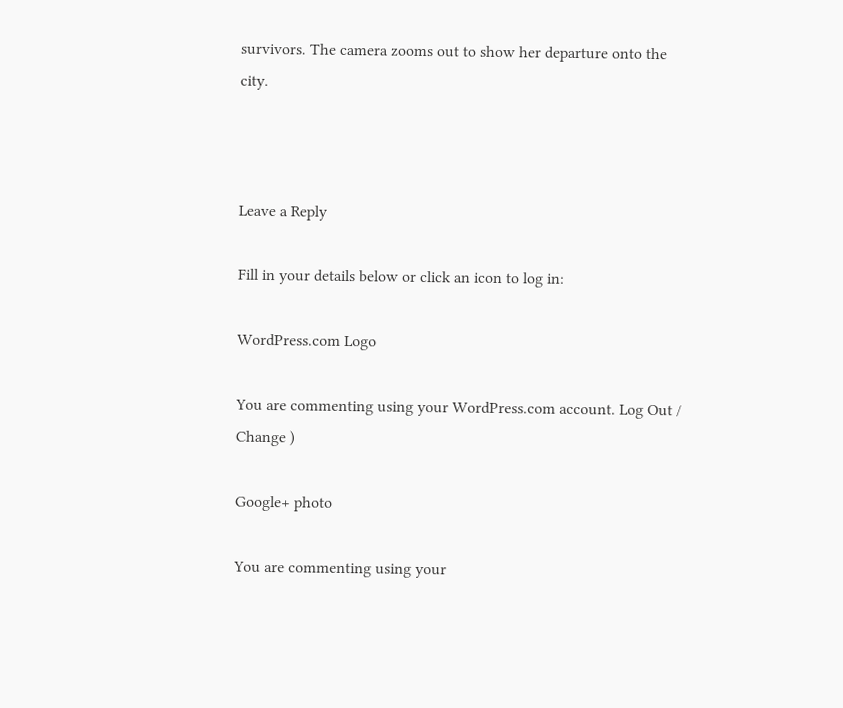survivors. The camera zooms out to show her departure onto the city.



Leave a Reply

Fill in your details below or click an icon to log in:

WordPress.com Logo

You are commenting using your WordPress.com account. Log Out /  Change )

Google+ photo

You are commenting using your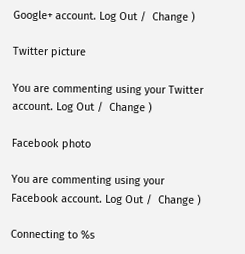Google+ account. Log Out /  Change )

Twitter picture

You are commenting using your Twitter account. Log Out /  Change )

Facebook photo

You are commenting using your Facebook account. Log Out /  Change )

Connecting to %s